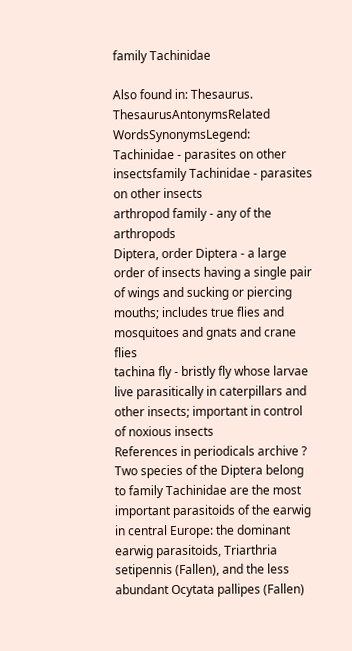family Tachinidae

Also found in: Thesaurus.
ThesaurusAntonymsRelated WordsSynonymsLegend: Tachinidae - parasites on other insectsfamily Tachinidae - parasites on other insects
arthropod family - any of the arthropods
Diptera, order Diptera - a large order of insects having a single pair of wings and sucking or piercing mouths; includes true flies and mosquitoes and gnats and crane flies
tachina fly - bristly fly whose larvae live parasitically in caterpillars and other insects; important in control of noxious insects
References in periodicals archive ?
Two species of the Diptera belong to family Tachinidae are the most important parasitoids of the earwig in central Europe: the dominant earwig parasitoids, Triarthria setipennis (Fallen), and the less abundant Ocytata pallipes (Fallen)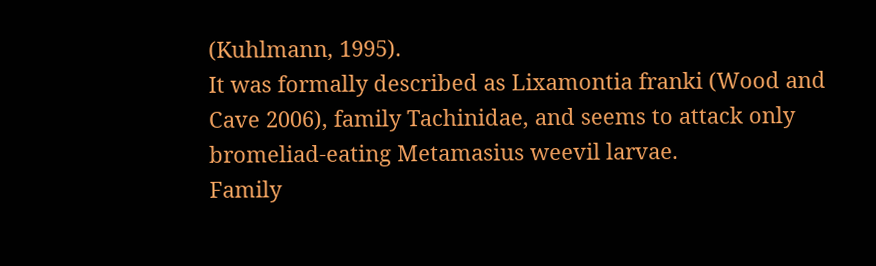(Kuhlmann, 1995).
It was formally described as Lixamontia franki (Wood and Cave 2006), family Tachinidae, and seems to attack only bromeliad-eating Metamasius weevil larvae.
Family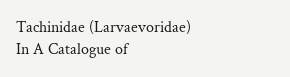Tachinidae (Larvaevoridae) In A Catalogue of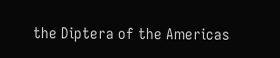the Diptera of the Americas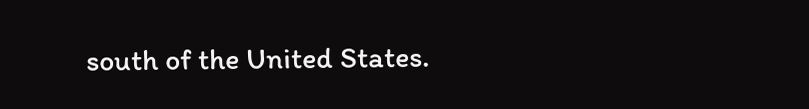south of the United States.